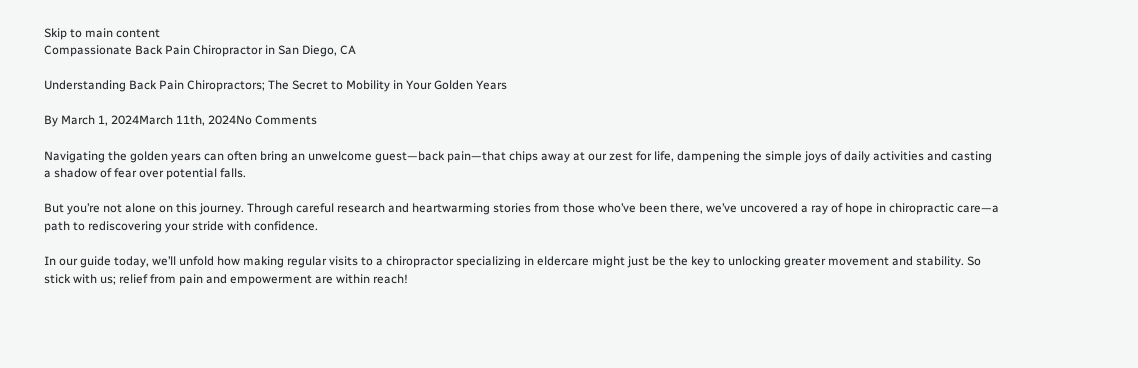Skip to main content
Compassionate Back Pain Chiropractor in San Diego, CA

Understanding Back Pain Chiropractors; The Secret to Mobility in Your Golden Years

By March 1, 2024March 11th, 2024No Comments

Navigating the golden years can often bring an unwelcome guest—back pain—that chips away at our zest for life, dampening the simple joys of daily activities and casting a shadow of fear over potential falls.

But you’re not alone on this journey. Through careful research and heartwarming stories from those who’ve been there, we’ve uncovered a ray of hope in chiropractic care—a path to rediscovering your stride with confidence.

In our guide today, we’ll unfold how making regular visits to a chiropractor specializing in eldercare might just be the key to unlocking greater movement and stability. So stick with us; relief from pain and empowerment are within reach!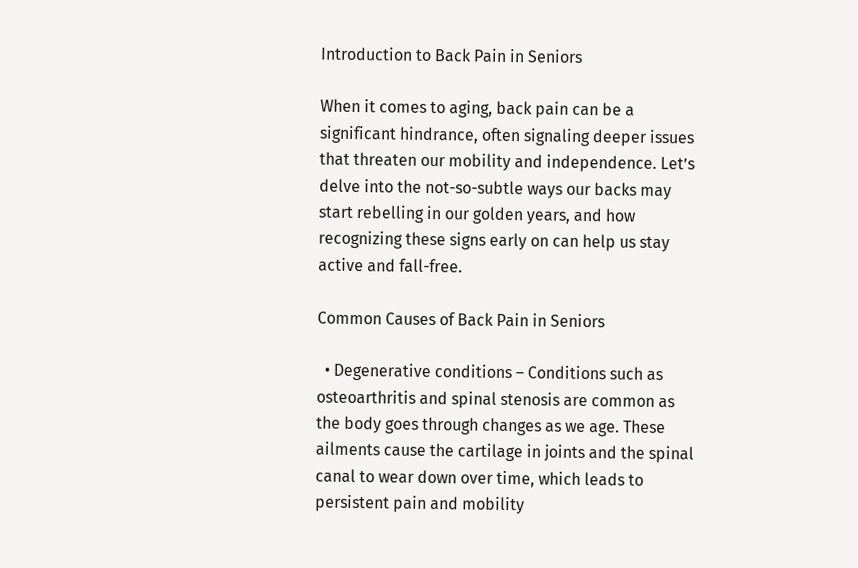Introduction to Back Pain in Seniors

When it comes to aging, back pain can be a significant hindrance, often signaling deeper issues that threaten our mobility and independence. Let’s delve into the not-so-subtle ways our backs may start rebelling in our golden years, and how recognizing these signs early on can help us stay active and fall-free.

Common Causes of Back Pain in Seniors

  • Degenerative conditions – Conditions such as osteoarthritis and spinal stenosis are common as the body goes through changes as we age. These ailments cause the cartilage in joints and the spinal canal to wear down over time, which leads to persistent pain and mobility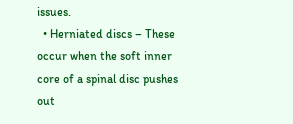issues.
  • Herniated discs – These occur when the soft inner core of a spinal disc pushes out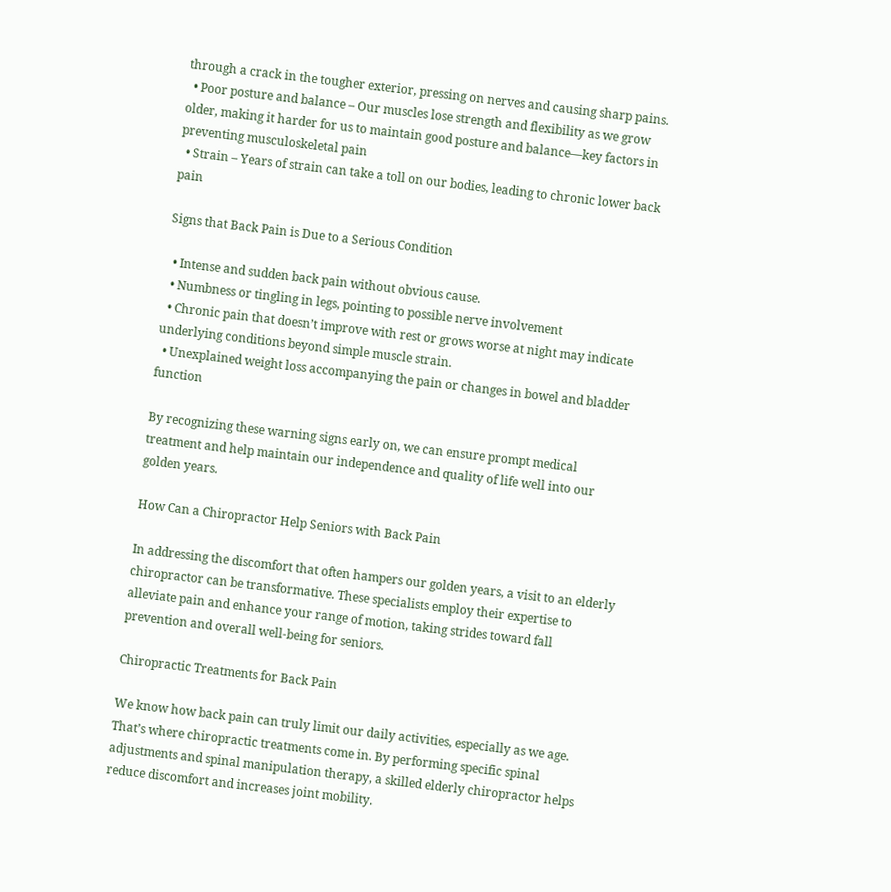through a crack in the tougher exterior, pressing on nerves and causing sharp pains.
  • Poor posture and balance – Our muscles lose strength and flexibility as we grow older, making it harder for us to maintain good posture and balance—key factors in preventing musculoskeletal pain
  • Strain – Years of strain can take a toll on our bodies, leading to chronic lower back pain

Signs that Back Pain is Due to a Serious Condition

  • Intense and sudden back pain without obvious cause.
  • Numbness or tingling in legs, pointing to possible nerve involvement
  • Chronic pain that doesn’t improve with rest or grows worse at night may indicate underlying conditions beyond simple muscle strain.
  • Unexplained weight loss accompanying the pain or changes in bowel and bladder function

By recognizing these warning signs early on, we can ensure prompt medical treatment and help maintain our independence and quality of life well into our golden years.

How Can a Chiropractor Help Seniors with Back Pain

In addressing the discomfort that often hampers our golden years, a visit to an elderly chiropractor can be transformative. These specialists employ their expertise to alleviate pain and enhance your range of motion, taking strides toward fall prevention and overall well-being for seniors.

Chiropractic Treatments for Back Pain

We know how back pain can truly limit our daily activities, especially as we age. That’s where chiropractic treatments come in. By performing specific spinal adjustments and spinal manipulation therapy, a skilled elderly chiropractor helps reduce discomfort and increases joint mobility.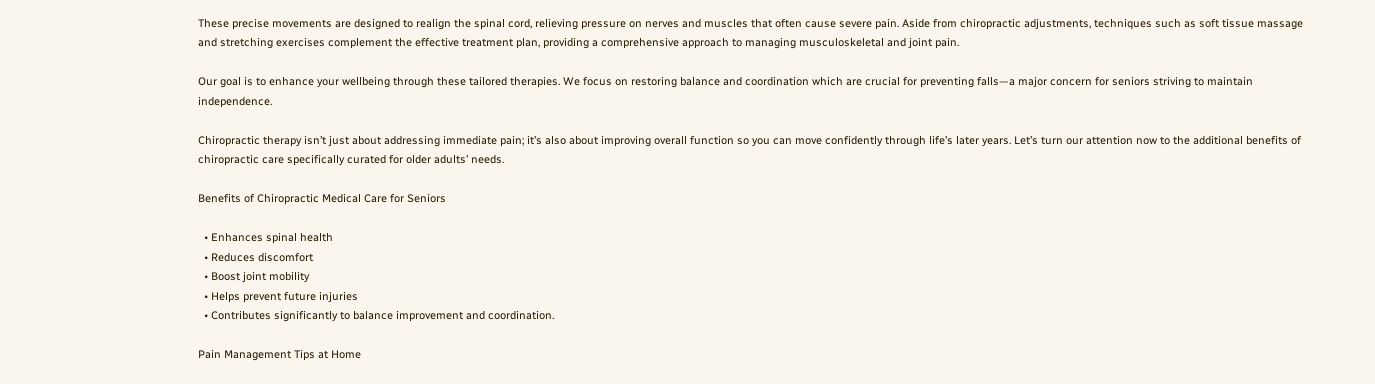These precise movements are designed to realign the spinal cord, relieving pressure on nerves and muscles that often cause severe pain. Aside from chiropractic adjustments, techniques such as soft tissue massage and stretching exercises complement the effective treatment plan, providing a comprehensive approach to managing musculoskeletal and joint pain.

Our goal is to enhance your wellbeing through these tailored therapies. We focus on restoring balance and coordination which are crucial for preventing falls—a major concern for seniors striving to maintain independence.

Chiropractic therapy isn’t just about addressing immediate pain; it’s also about improving overall function so you can move confidently through life’s later years. Let’s turn our attention now to the additional benefits of chiropractic care specifically curated for older adults’ needs.

Benefits of Chiropractic Medical Care for Seniors

  • Enhances spinal health
  • Reduces discomfort
  • Boost joint mobility
  • Helps prevent future injuries
  • Contributes significantly to balance improvement and coordination.

Pain Management Tips at Home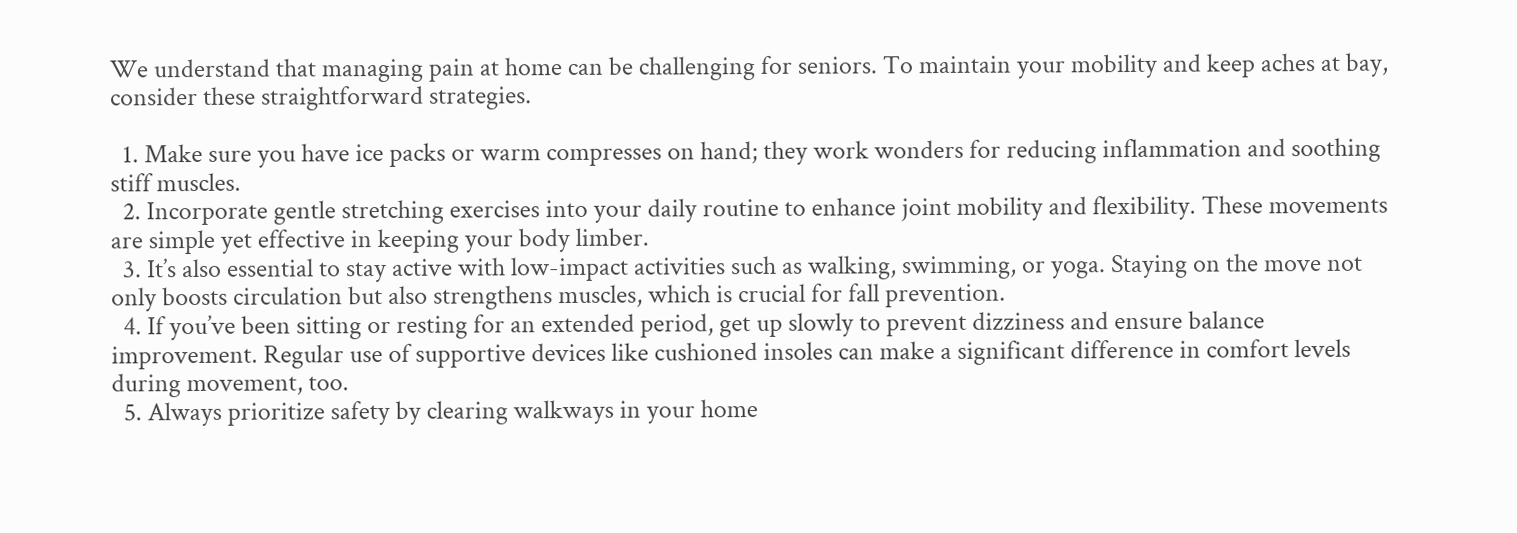We understand that managing pain at home can be challenging for seniors. To maintain your mobility and keep aches at bay, consider these straightforward strategies.

  1. Make sure you have ice packs or warm compresses on hand; they work wonders for reducing inflammation and soothing stiff muscles.
  2. Incorporate gentle stretching exercises into your daily routine to enhance joint mobility and flexibility. These movements are simple yet effective in keeping your body limber.
  3. It’s also essential to stay active with low-impact activities such as walking, swimming, or yoga. Staying on the move not only boosts circulation but also strengthens muscles, which is crucial for fall prevention.
  4. If you’ve been sitting or resting for an extended period, get up slowly to prevent dizziness and ensure balance improvement. Regular use of supportive devices like cushioned insoles can make a significant difference in comfort levels during movement, too.
  5. Always prioritize safety by clearing walkways in your home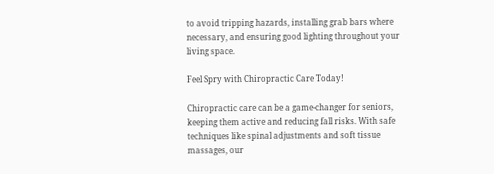to avoid tripping hazards, installing grab bars where necessary, and ensuring good lighting throughout your living space.

Feel Spry with Chiropractic Care Today!

Chiropractic care can be a game-changer for seniors, keeping them active and reducing fall risks. With safe techniques like spinal adjustments and soft tissue massages, our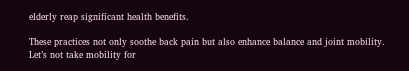elderly reap significant health benefits.

These practices not only soothe back pain but also enhance balance and joint mobility. Let’s not take mobility for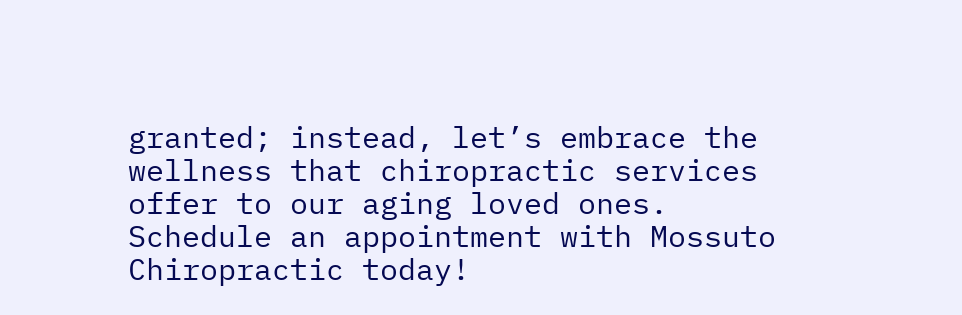granted; instead, let’s embrace the wellness that chiropractic services offer to our aging loved ones. Schedule an appointment with Mossuto Chiropractic today!